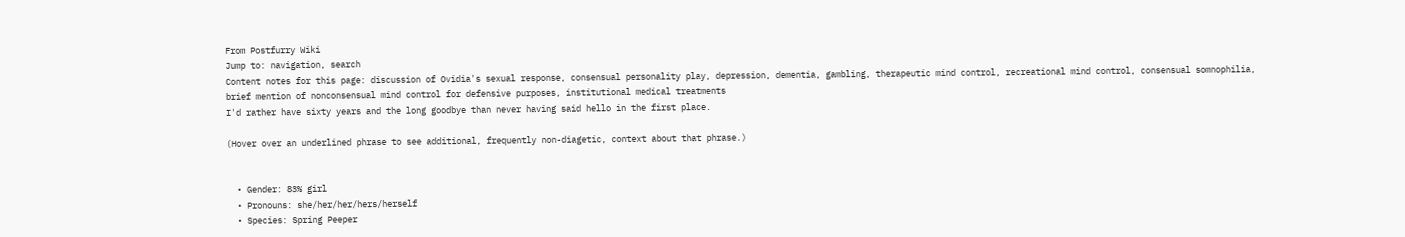From Postfurry Wiki
Jump to: navigation, search
Content notes for this page: discussion of Ovidia's sexual response, consensual personality play, depression, dementia, gambling, therapeutic mind control, recreational mind control, consensual somnophilia, brief mention of nonconsensual mind control for defensive purposes, institutional medical treatments
I'd rather have sixty years and the long goodbye than never having said hello in the first place.

(Hover over an underlined phrase to see additional, frequently non-diagetic, context about that phrase.)


  • Gender: 83% girl
  • Pronouns: she/her/her/hers/herself
  • Species: Spring Peeper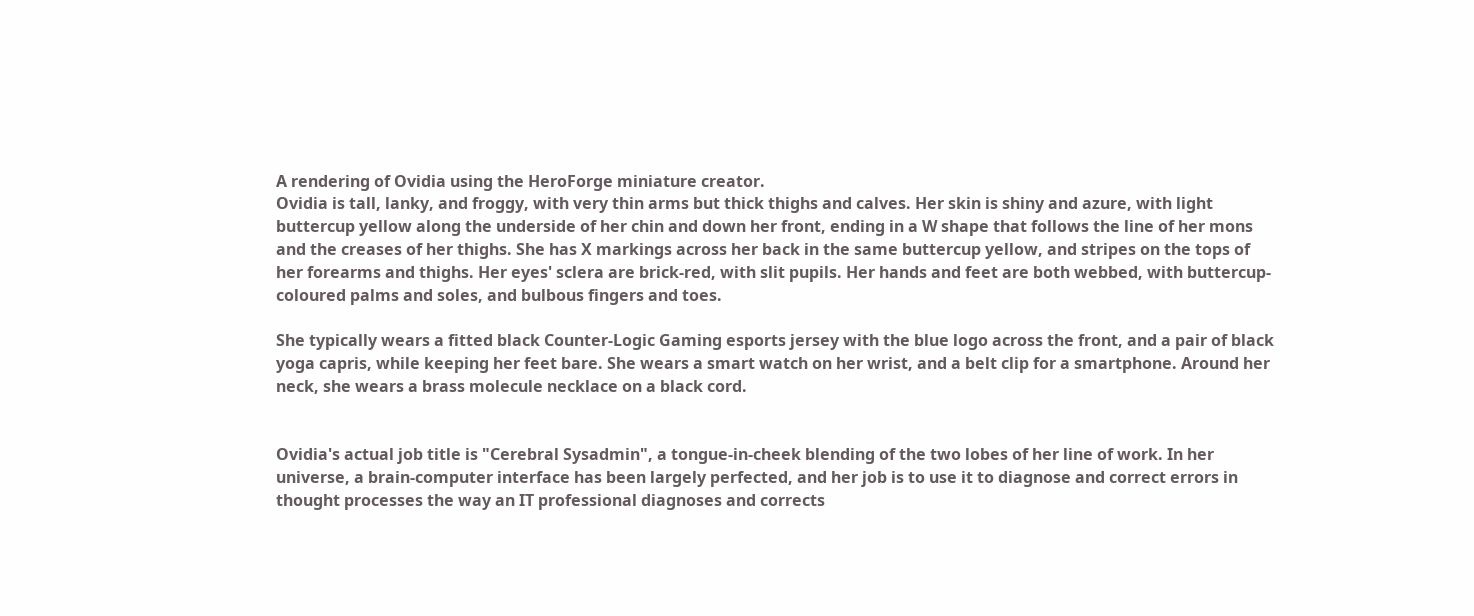A rendering of Ovidia using the HeroForge miniature creator.
Ovidia is tall, lanky, and froggy, with very thin arms but thick thighs and calves. Her skin is shiny and azure, with light buttercup yellow along the underside of her chin and down her front, ending in a W shape that follows the line of her mons and the creases of her thighs. She has X markings across her back in the same buttercup yellow, and stripes on the tops of her forearms and thighs. Her eyes' sclera are brick-red, with slit pupils. Her hands and feet are both webbed, with buttercup-coloured palms and soles, and bulbous fingers and toes.

She typically wears a fitted black Counter-Logic Gaming esports jersey with the blue logo across the front, and a pair of black yoga capris, while keeping her feet bare. She wears a smart watch on her wrist, and a belt clip for a smartphone. Around her neck, she wears a brass molecule necklace on a black cord.


Ovidia's actual job title is "Cerebral Sysadmin", a tongue-in-cheek blending of the two lobes of her line of work. In her universe, a brain-computer interface has been largely perfected, and her job is to use it to diagnose and correct errors in thought processes the way an IT professional diagnoses and corrects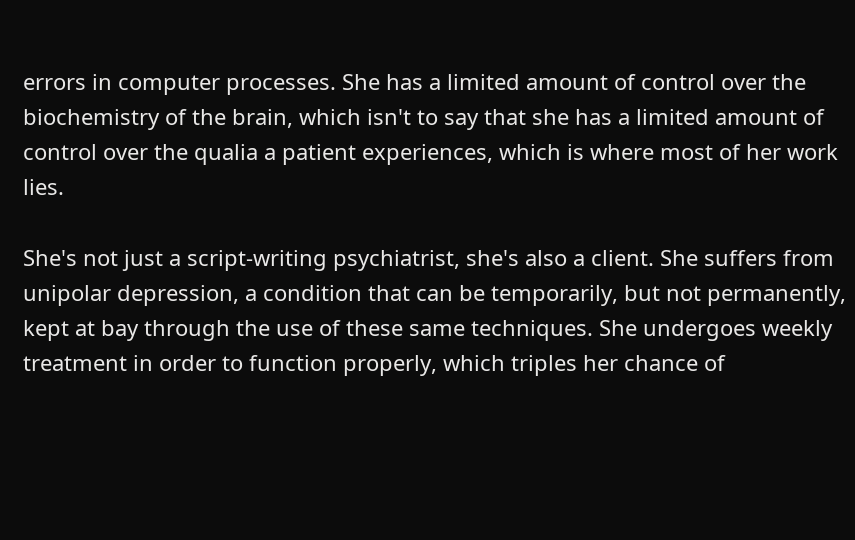errors in computer processes. She has a limited amount of control over the biochemistry of the brain, which isn't to say that she has a limited amount of control over the qualia a patient experiences, which is where most of her work lies.

She's not just a script-writing psychiatrist, she's also a client. She suffers from unipolar depression, a condition that can be temporarily, but not permanently, kept at bay through the use of these same techniques. She undergoes weekly treatment in order to function properly, which triples her chance of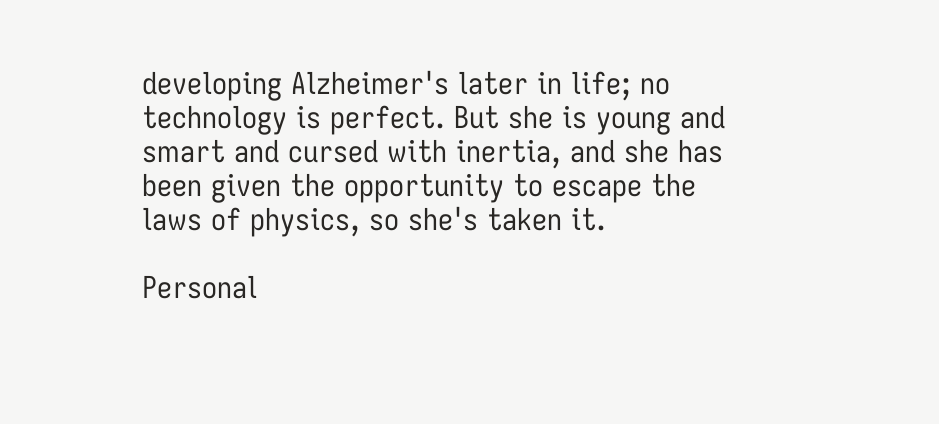developing Alzheimer's later in life; no technology is perfect. But she is young and smart and cursed with inertia, and she has been given the opportunity to escape the laws of physics, so she's taken it.

Personal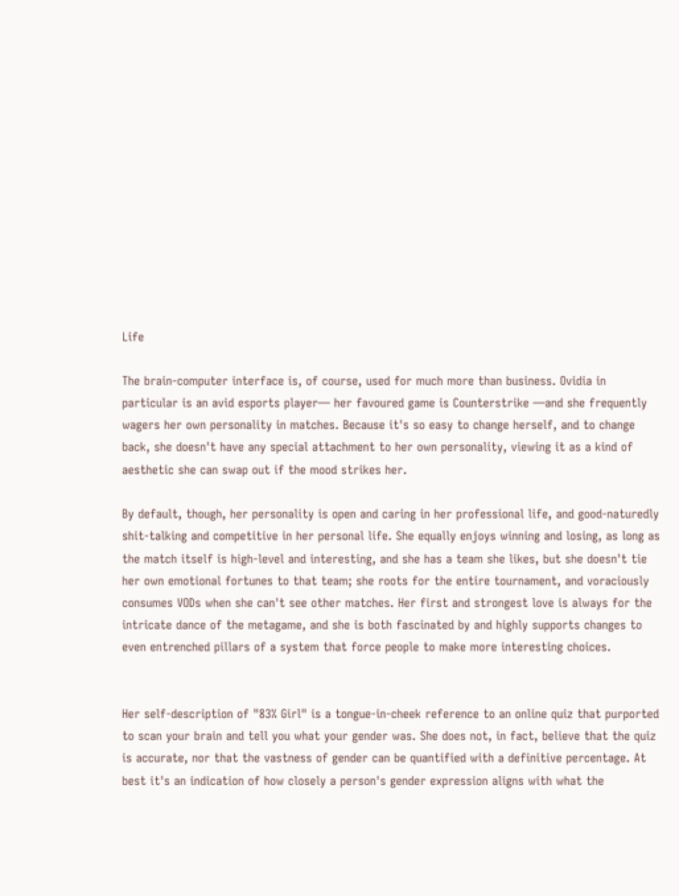Life

The brain-computer interface is, of course, used for much more than business. Ovidia in particular is an avid esports player— her favoured game is Counterstrike —and she frequently wagers her own personality in matches. Because it's so easy to change herself, and to change back, she doesn't have any special attachment to her own personality, viewing it as a kind of aesthetic she can swap out if the mood strikes her.

By default, though, her personality is open and caring in her professional life, and good-naturedly shit-talking and competitive in her personal life. She equally enjoys winning and losing, as long as the match itself is high-level and interesting, and she has a team she likes, but she doesn't tie her own emotional fortunes to that team; she roots for the entire tournament, and voraciously consumes VODs when she can't see other matches. Her first and strongest love is always for the intricate dance of the metagame, and she is both fascinated by and highly supports changes to even entrenched pillars of a system that force people to make more interesting choices.


Her self-description of "83% Girl" is a tongue-in-cheek reference to an online quiz that purported to scan your brain and tell you what your gender was. She does not, in fact, believe that the quiz is accurate, nor that the vastness of gender can be quantified with a definitive percentage. At best it's an indication of how closely a person's gender expression aligns with what the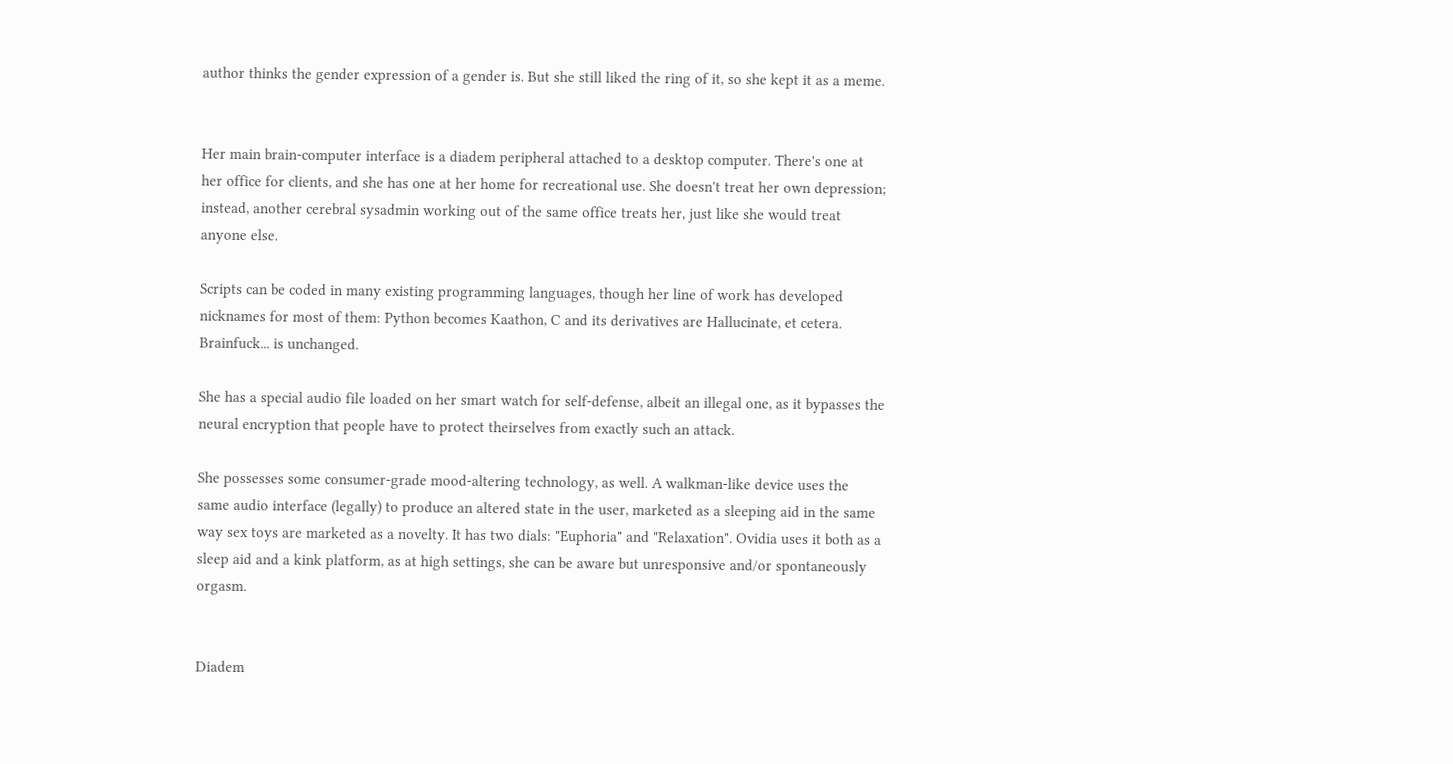author thinks the gender expression of a gender is. But she still liked the ring of it, so she kept it as a meme.


Her main brain-computer interface is a diadem peripheral attached to a desktop computer. There's one at her office for clients, and she has one at her home for recreational use. She doesn't treat her own depression; instead, another cerebral sysadmin working out of the same office treats her, just like she would treat anyone else.

Scripts can be coded in many existing programming languages, though her line of work has developed nicknames for most of them: Python becomes Kaathon, C and its derivatives are Hallucinate, et cetera. Brainfuck... is unchanged.

She has a special audio file loaded on her smart watch for self-defense, albeit an illegal one, as it bypasses the neural encryption that people have to protect theirselves from exactly such an attack.

She possesses some consumer-grade mood-altering technology, as well. A walkman-like device uses the same audio interface (legally) to produce an altered state in the user, marketed as a sleeping aid in the same way sex toys are marketed as a novelty. It has two dials: "Euphoria" and "Relaxation". Ovidia uses it both as a sleep aid and a kink platform, as at high settings, she can be aware but unresponsive and/or spontaneously orgasm.


Diadem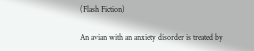(Flash Fiction)

An avian with an anxiety disorder is treated by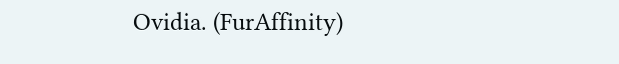Ovidia. (FurAffinity)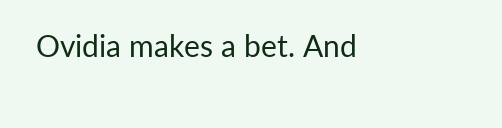Ovidia makes a bet. And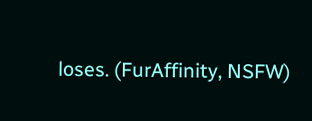loses. (FurAffinity, NSFW)